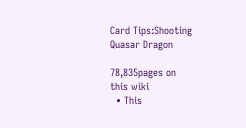Card Tips:Shooting Quasar Dragon

78,835pages on
this wiki
  • This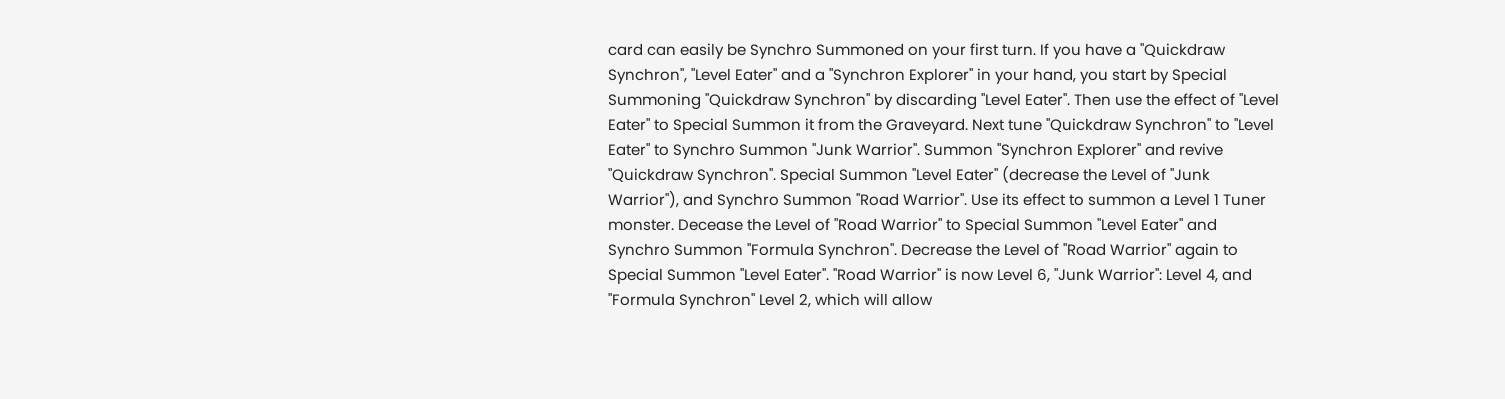card can easily be Synchro Summoned on your first turn. If you have a "Quickdraw Synchron", "Level Eater" and a "Synchron Explorer" in your hand, you start by Special Summoning "Quickdraw Synchron" by discarding "Level Eater". Then use the effect of "Level Eater" to Special Summon it from the Graveyard. Next tune "Quickdraw Synchron" to "Level Eater" to Synchro Summon "Junk Warrior". Summon "Synchron Explorer" and revive "Quickdraw Synchron". Special Summon "Level Eater" (decrease the Level of "Junk Warrior"), and Synchro Summon "Road Warrior". Use its effect to summon a Level 1 Tuner monster. Decease the Level of "Road Warrior" to Special Summon "Level Eater" and Synchro Summon "Formula Synchron". Decrease the Level of "Road Warrior" again to Special Summon "Level Eater". "Road Warrior" is now Level 6, "Junk Warrior": Level 4, and "Formula Synchron" Level 2, which will allow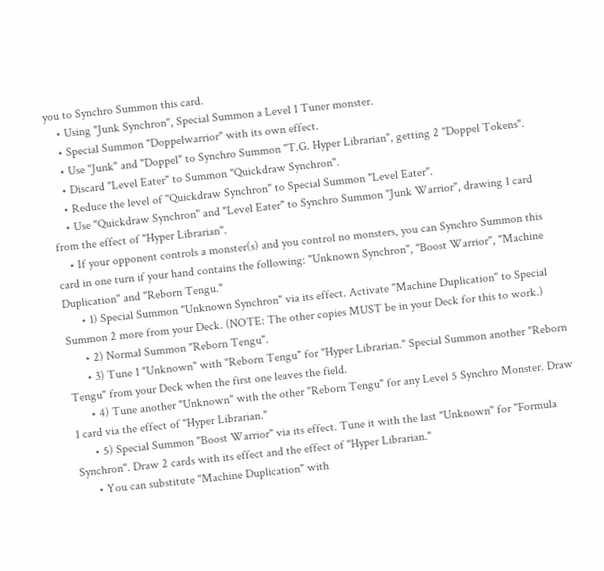you to Synchro Summon this card.
    • Using "Junk Synchron", Special Summon a Level 1 Tuner monster.
    • Special Summon "Doppelwarrior" with its own effect.
    • Use "Junk" and "Doppel" to Synchro Summon "T.G. Hyper Librarian", getting 2 "Doppel Tokens".
    • Discard "Level Eater" to Summon "Quickdraw Synchron".
    • Reduce the level of "Quickdraw Synchron" to Special Summon "Level Eater".
    • Use "Quickdraw Synchron" and "Level Eater" to Synchro Summon "Junk Warrior", drawing 1 card from the effect of "Hyper Librarian".
    • If your opponent controls a monster(s) and you control no monsters, you can Synchro Summon this card in one turn if your hand contains the following: "Unknown Synchron", "Boost Warrior", "Machine Duplication" and "Reborn Tengu."
      • 1) Special Summon "Unknown Synchron" via its effect. Activate "Machine Duplication" to Special Summon 2 more from your Deck. (NOTE: The other copies MUST be in your Deck for this to work.)
      • 2) Normal Summon "Reborn Tengu".
      • 3) Tune 1 "Unknown" with "Reborn Tengu" for "Hyper Librarian." Special Summon another "Reborn Tengu" from your Deck when the first one leaves the field.
      • 4) Tune another "Unknown" with the other "Reborn Tengu" for any Level 5 Synchro Monster. Draw 1 card via the effect of "Hyper Librarian."
      • 5) Special Summon "Boost Warrior" via its effect. Tune it with the last "Unknown" for "Formula Synchron". Draw 2 cards with its effect and the effect of "Hyper Librarian."
      • You can substitute "Machine Duplication" with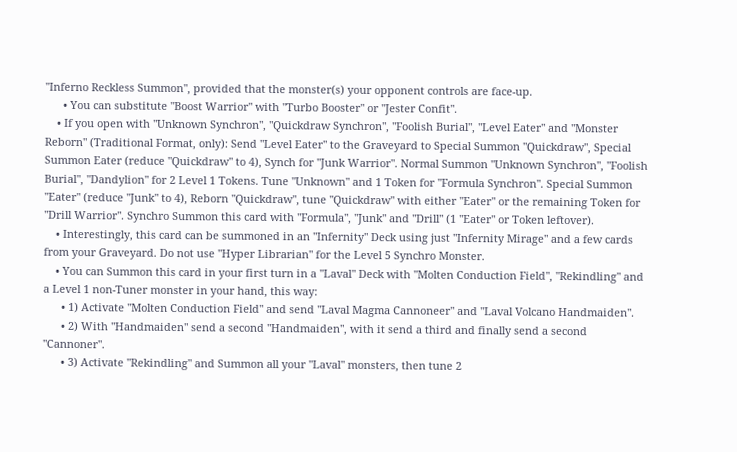"Inferno Reckless Summon", provided that the monster(s) your opponent controls are face-up.
      • You can substitute "Boost Warrior" with "Turbo Booster" or "Jester Confit".
    • If you open with "Unknown Synchron", "Quickdraw Synchron", "Foolish Burial", "Level Eater" and "Monster Reborn" (Traditional Format, only): Send "Level Eater" to the Graveyard to Special Summon "Quickdraw", Special Summon Eater (reduce "Quickdraw" to 4), Synch for "Junk Warrior". Normal Summon "Unknown Synchron", "Foolish Burial", "Dandylion" for 2 Level 1 Tokens. Tune "Unknown" and 1 Token for "Formula Synchron". Special Summon "Eater" (reduce "Junk" to 4), Reborn "Quickdraw", tune "Quickdraw" with either "Eater" or the remaining Token for "Drill Warrior". Synchro Summon this card with "Formula", "Junk" and "Drill" (1 "Eater" or Token leftover).
    • Interestingly, this card can be summoned in an "Infernity" Deck using just "Infernity Mirage" and a few cards from your Graveyard. Do not use "Hyper Librarian" for the Level 5 Synchro Monster.
    • You can Summon this card in your first turn in a "Laval" Deck with "Molten Conduction Field", "Rekindling" and a Level 1 non-Tuner monster in your hand, this way:
      • 1) Activate "Molten Conduction Field" and send "Laval Magma Cannoneer" and "Laval Volcano Handmaiden".
      • 2) With "Handmaiden" send a second "Handmaiden", with it send a third and finally send a second "Cannoner".
      • 3) Activate "Rekindling" and Summon all your "Laval" monsters, then tune 2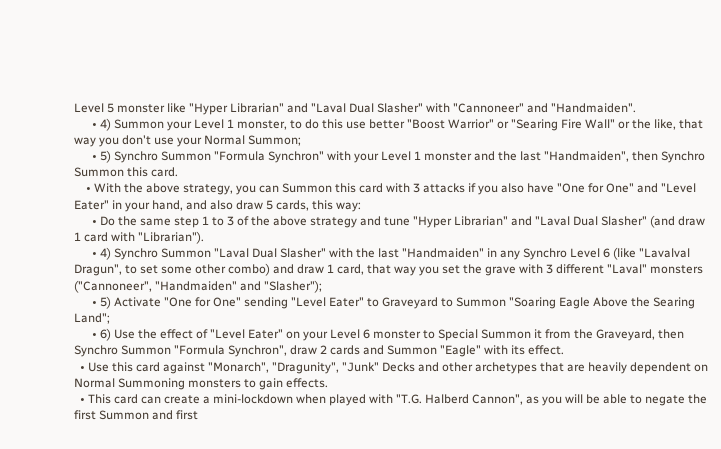Level 5 monster like "Hyper Librarian" and "Laval Dual Slasher" with "Cannoneer" and "Handmaiden".
      • 4) Summon your Level 1 monster, to do this use better "Boost Warrior" or "Searing Fire Wall" or the like, that way you don't use your Normal Summon;
      • 5) Synchro Summon "Formula Synchron" with your Level 1 monster and the last "Handmaiden", then Synchro Summon this card.
    • With the above strategy, you can Summon this card with 3 attacks if you also have "One for One" and "Level Eater" in your hand, and also draw 5 cards, this way:
      • Do the same step 1 to 3 of the above strategy and tune "Hyper Librarian" and "Laval Dual Slasher" (and draw 1 card with "Librarian").
      • 4) Synchro Summon "Laval Dual Slasher" with the last "Handmaiden" in any Synchro Level 6 (like "Lavalval Dragun", to set some other combo) and draw 1 card, that way you set the grave with 3 different "Laval" monsters ("Cannoneer", "Handmaiden" and "Slasher");
      • 5) Activate "One for One" sending "Level Eater" to Graveyard to Summon "Soaring Eagle Above the Searing Land";
      • 6) Use the effect of "Level Eater" on your Level 6 monster to Special Summon it from the Graveyard, then Synchro Summon "Formula Synchron", draw 2 cards and Summon "Eagle" with its effect.
  • Use this card against "Monarch", "Dragunity", "Junk" Decks and other archetypes that are heavily dependent on Normal Summoning monsters to gain effects.
  • This card can create a mini-lockdown when played with "T.G. Halberd Cannon", as you will be able to negate the first Summon and first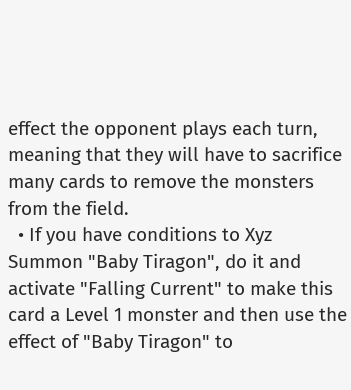effect the opponent plays each turn, meaning that they will have to sacrifice many cards to remove the monsters from the field.
  • If you have conditions to Xyz Summon "Baby Tiragon", do it and activate "Falling Current" to make this card a Level 1 monster and then use the effect of "Baby Tiragon" to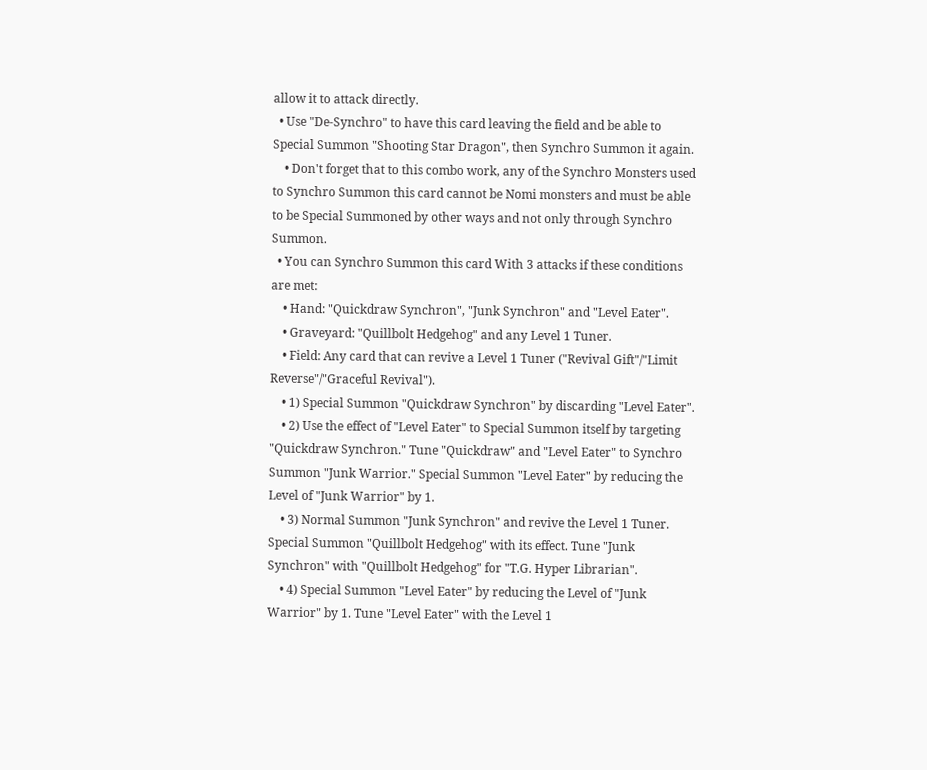allow it to attack directly.
  • Use "De-Synchro" to have this card leaving the field and be able to Special Summon "Shooting Star Dragon", then Synchro Summon it again.
    • Don't forget that to this combo work, any of the Synchro Monsters used to Synchro Summon this card cannot be Nomi monsters and must be able to be Special Summoned by other ways and not only through Synchro Summon.
  • You can Synchro Summon this card With 3 attacks if these conditions are met:
    • Hand: "Quickdraw Synchron", "Junk Synchron" and "Level Eater".
    • Graveyard: "Quillbolt Hedgehog" and any Level 1 Tuner.
    • Field: Any card that can revive a Level 1 Tuner ("Revival Gift"/"Limit Reverse"/"Graceful Revival").
    • 1) Special Summon "Quickdraw Synchron" by discarding "Level Eater".
    • 2) Use the effect of "Level Eater" to Special Summon itself by targeting "Quickdraw Synchron." Tune "Quickdraw" and "Level Eater" to Synchro Summon "Junk Warrior." Special Summon "Level Eater" by reducing the Level of "Junk Warrior" by 1.
    • 3) Normal Summon "Junk Synchron" and revive the Level 1 Tuner. Special Summon "Quillbolt Hedgehog" with its effect. Tune "Junk Synchron" with "Quillbolt Hedgehog" for "T.G. Hyper Librarian".
    • 4) Special Summon "Level Eater" by reducing the Level of "Junk Warrior" by 1. Tune "Level Eater" with the Level 1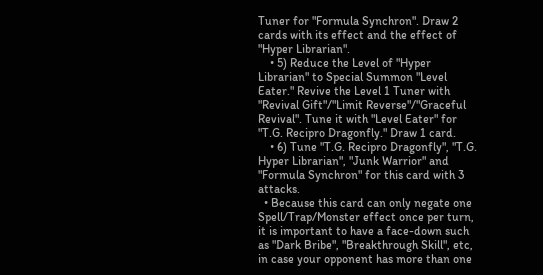Tuner for "Formula Synchron". Draw 2 cards with its effect and the effect of "Hyper Librarian".
    • 5) Reduce the Level of "Hyper Librarian" to Special Summon "Level Eater." Revive the Level 1 Tuner with "Revival Gift"/"Limit Reverse"/"Graceful Revival". Tune it with "Level Eater" for "T.G. Recipro Dragonfly." Draw 1 card.
    • 6) Tune "T.G. Recipro Dragonfly", "T.G. Hyper Librarian", "Junk Warrior" and "Formula Synchron" for this card with 3 attacks.
  • Because this card can only negate one Spell/Trap/Monster effect once per turn, it is important to have a face-down such as "Dark Bribe", "Breakthrough Skill", etc, in case your opponent has more than one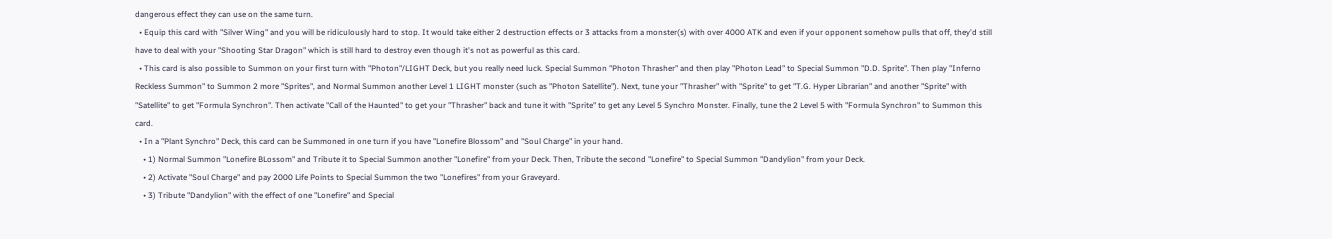dangerous effect they can use on the same turn.
  • Equip this card with "Silver Wing" and you will be ridiculously hard to stop. It would take either 2 destruction effects or 3 attacks from a monster(s) with over 4000 ATK and even if your opponent somehow pulls that off, they'd still have to deal with your "Shooting Star Dragon" which is still hard to destroy even though it's not as powerful as this card.
  • This card is also possible to Summon on your first turn with "Photon"/LIGHT Deck, but you really need luck. Special Summon "Photon Thrasher" and then play "Photon Lead" to Special Summon "D.D. Sprite". Then play "Inferno Reckless Summon" to Summon 2 more "Sprites", and Normal Summon another Level 1 LIGHT monster (such as "Photon Satellite"). Next, tune your "Thrasher" with "Sprite" to get "T.G. Hyper Librarian" and another "Sprite" with "Satellite" to get "Formula Synchron". Then activate "Call of the Haunted" to get your "Thrasher" back and tune it with "Sprite" to get any Level 5 Synchro Monster. Finally, tune the 2 Level 5 with "Formula Synchron" to Summon this card.
  • In a "Plant Synchro" Deck, this card can be Summoned in one turn if you have "Lonefire Blossom" and "Soul Charge" in your hand.
    • 1) Normal Summon "Lonefire BLossom" and Tribute it to Special Summon another "Lonefire" from your Deck. Then, Tribute the second "Lonefire" to Special Summon "Dandylion" from your Deck.
    • 2) Activate "Soul Charge" and pay 2000 Life Points to Special Summon the two "Lonefires" from your Graveyard.
    • 3) Tribute "Dandylion" with the effect of one "Lonefire" and Special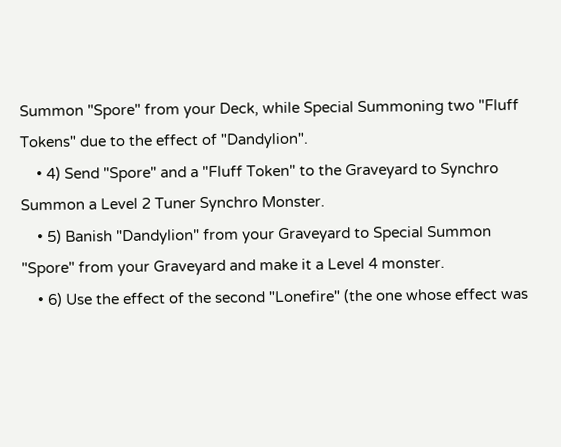Summon "Spore" from your Deck, while Special Summoning two "Fluff Tokens" due to the effect of "Dandylion".
    • 4) Send "Spore" and a "Fluff Token" to the Graveyard to Synchro Summon a Level 2 Tuner Synchro Monster.
    • 5) Banish "Dandylion" from your Graveyard to Special Summon "Spore" from your Graveyard and make it a Level 4 monster.
    • 6) Use the effect of the second "Lonefire" (the one whose effect was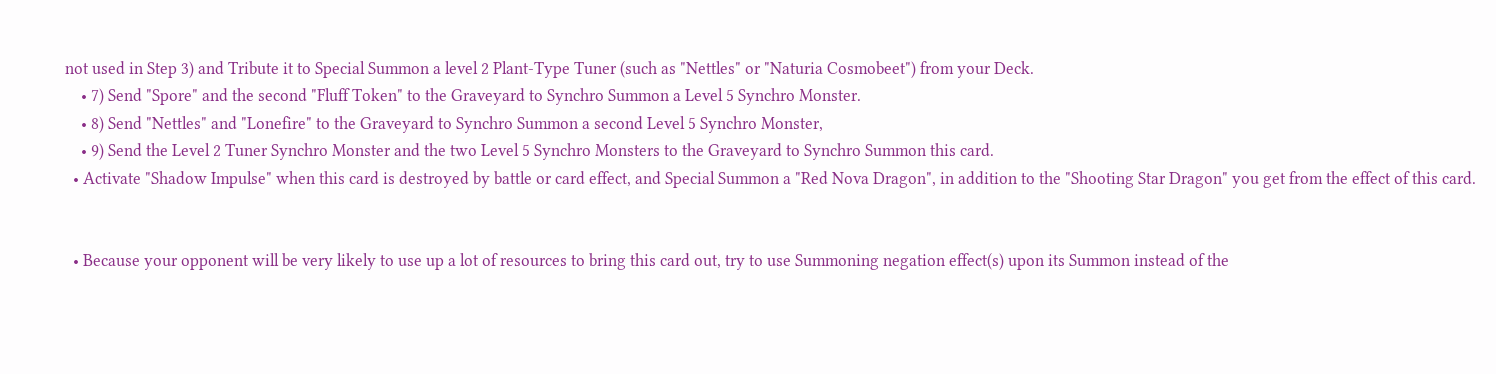not used in Step 3) and Tribute it to Special Summon a level 2 Plant-Type Tuner (such as "Nettles" or "Naturia Cosmobeet") from your Deck.
    • 7) Send "Spore" and the second "Fluff Token" to the Graveyard to Synchro Summon a Level 5 Synchro Monster.
    • 8) Send "Nettles" and "Lonefire" to the Graveyard to Synchro Summon a second Level 5 Synchro Monster,
    • 9) Send the Level 2 Tuner Synchro Monster and the two Level 5 Synchro Monsters to the Graveyard to Synchro Summon this card.
  • Activate "Shadow Impulse" when this card is destroyed by battle or card effect, and Special Summon a "Red Nova Dragon", in addition to the "Shooting Star Dragon" you get from the effect of this card.


  • Because your opponent will be very likely to use up a lot of resources to bring this card out, try to use Summoning negation effect(s) upon its Summon instead of the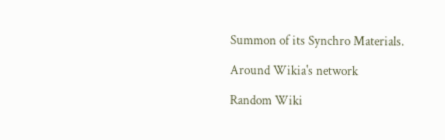Summon of its Synchro Materials.

Around Wikia's network

Random Wiki